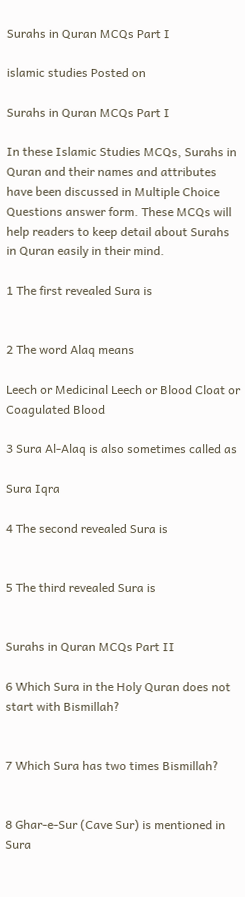Surahs in Quran MCQs Part I

islamic studies Posted on

Surahs in Quran MCQs Part I

In these Islamic Studies MCQs, Surahs in Quran and their names and attributes have been discussed in Multiple Choice Questions answer form. These MCQs will help readers to keep detail about Surahs in Quran easily in their mind.

1 The first revealed Sura is


2 The word Alaq means

Leech or Medicinal Leech or Blood Cloat or Coagulated Blood

3 Sura Al-Alaq is also sometimes called as

Sura Iqra

4 The second revealed Sura is


5 The third revealed Sura is


Surahs in Quran MCQs Part II

6 Which Sura in the Holy Quran does not start with Bismillah?


7 Which Sura has two times Bismillah?


8 Ghar-e-Sur (Cave Sur) is mentioned in Sura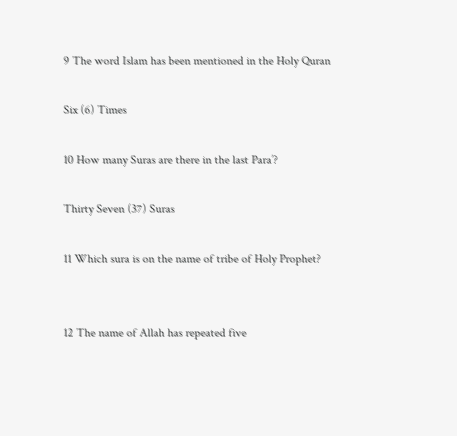9 The word Islam has been mentioned in the Holy Quran

Six (6) Times

10 How many Suras are there in the last Para’?

Thirty Seven (37) Suras

11 Which sura is on the name of tribe of Holy Prophet?


12 The name of Allah has repeated five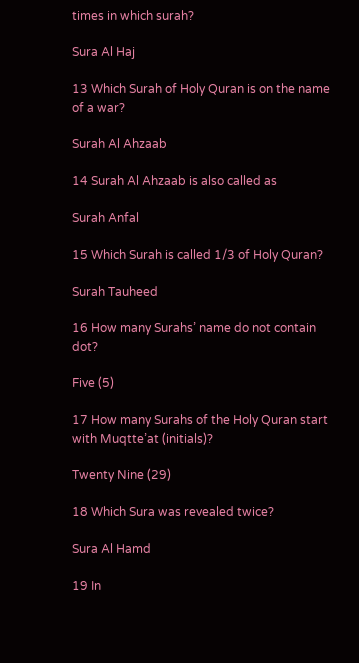times in which surah?

Sura Al Haj

13 Which Surah of Holy Quran is on the name of a war?

Surah Al Ahzaab

14 Surah Al Ahzaab is also called as

Surah Anfal

15 Which Surah is called 1/3 of Holy Quran?

Surah Tauheed

16 How many Surahs’ name do not contain dot?

Five (5)

17 How many Surahs of the Holy Quran start with Muqtte’at (initials)?

Twenty Nine (29)

18 Which Sura was revealed twice?

Sura Al Hamd

19 In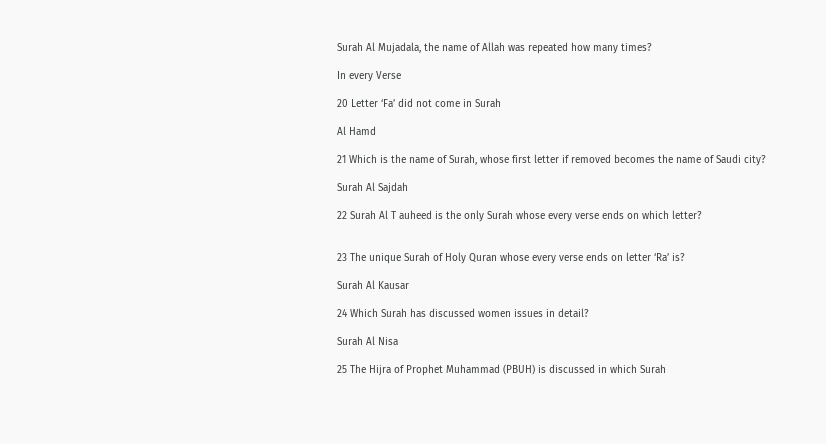Surah Al Mujadala, the name of Allah was repeated how many times?

In every Verse

20 Letter ‘Fa’ did not come in Surah

Al Hamd

21 Which is the name of Surah, whose first letter if removed becomes the name of Saudi city?

Surah Al Sajdah

22 Surah Al T auheed is the only Surah whose every verse ends on which letter?


23 The unique Surah of Holy Quran whose every verse ends on letter ‘Ra’ is?

Surah Al Kausar

24 Which Surah has discussed women issues in detail?

Surah Al Nisa

25 The Hijra of Prophet Muhammad (PBUH) is discussed in which Surah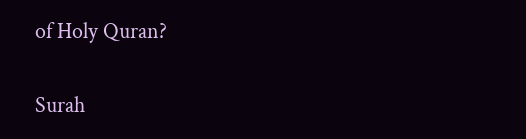of Holy Quran?

Surah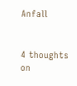Anfall


4 thoughts on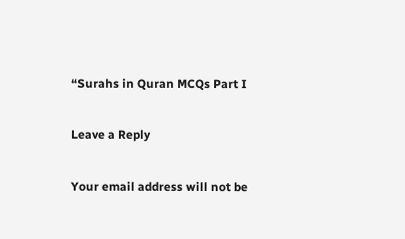“Surahs in Quran MCQs Part I

Leave a Reply

Your email address will not be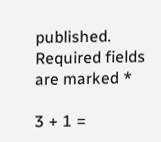published. Required fields are marked *

3 + 1 =